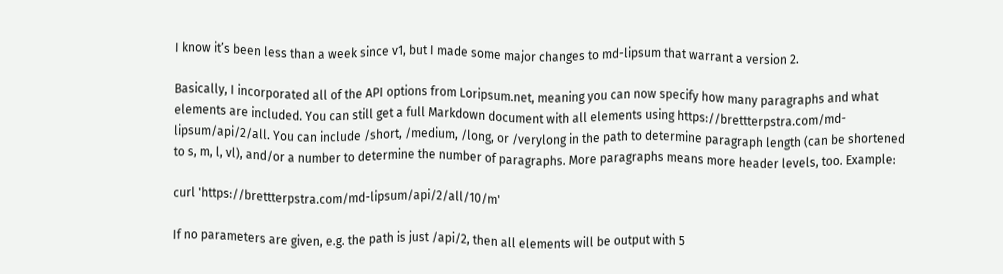I know it’s been less than a week since v1, but I made some major changes to md-lipsum that warrant a version 2.

Basically, I incorporated all of the API options from Loripsum.net, meaning you can now specify how many paragraphs and what elements are included. You can still get a full Markdown document with all elements using https://brettterpstra.com/md-lipsum/api/2/all. You can include /short, /medium, /long, or /verylong in the path to determine paragraph length (can be shortened to s, m, l, vl), and/or a number to determine the number of paragraphs. More paragraphs means more header levels, too. Example:

curl 'https://brettterpstra.com/md-lipsum/api/2/all/10/m'

If no parameters are given, e.g. the path is just /api/2, then all elements will be output with 5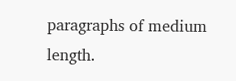paragraphs of medium length.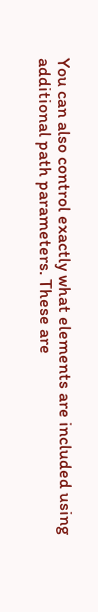You can also control exactly what elements are included using additional path parameters. These are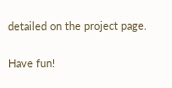detailed on the project page.

Have fun!